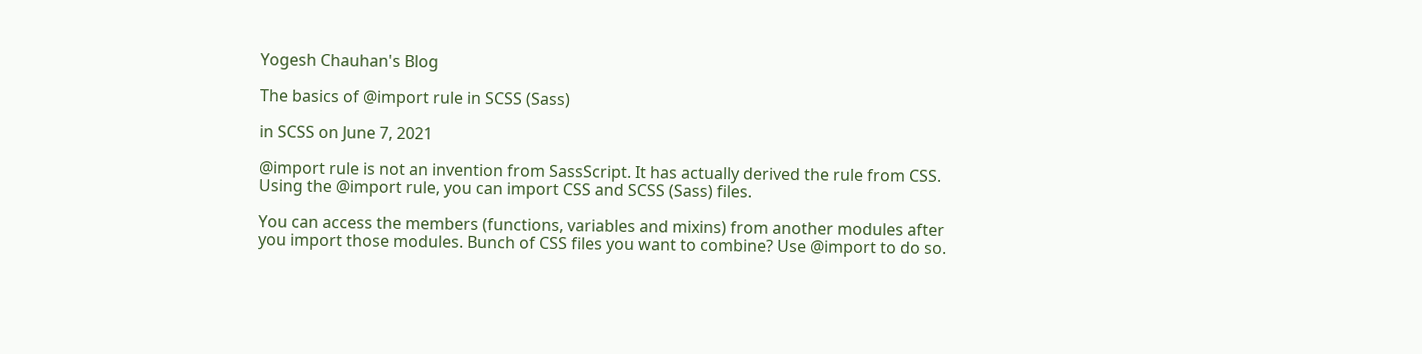Yogesh Chauhan's Blog

The basics of @import rule in SCSS (Sass)

in SCSS on June 7, 2021

@import rule is not an invention from SassScript. It has actually derived the rule from CSS. Using the @import rule, you can import CSS and SCSS (Sass) files.

You can access the members (functions, variables and mixins) from another modules after you import those modules. Bunch of CSS files you want to combine? Use @import to do so.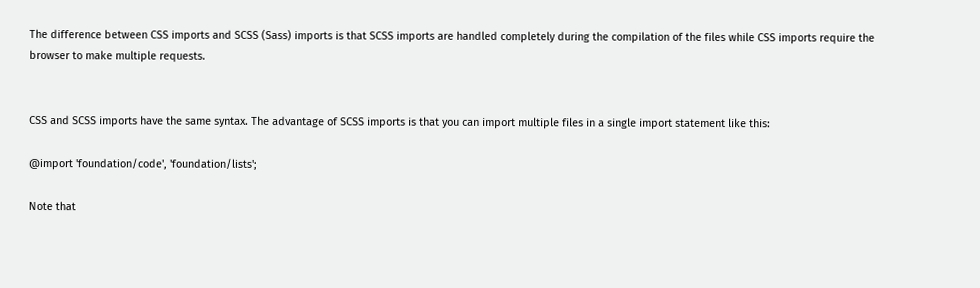The difference between CSS imports and SCSS (Sass) imports is that SCSS imports are handled completely during the compilation of the files while CSS imports require the browser to make multiple requests.


CSS and SCSS imports have the same syntax. The advantage of SCSS imports is that you can import multiple files in a single import statement like this:

@import 'foundation/code', 'foundation/lists';

Note that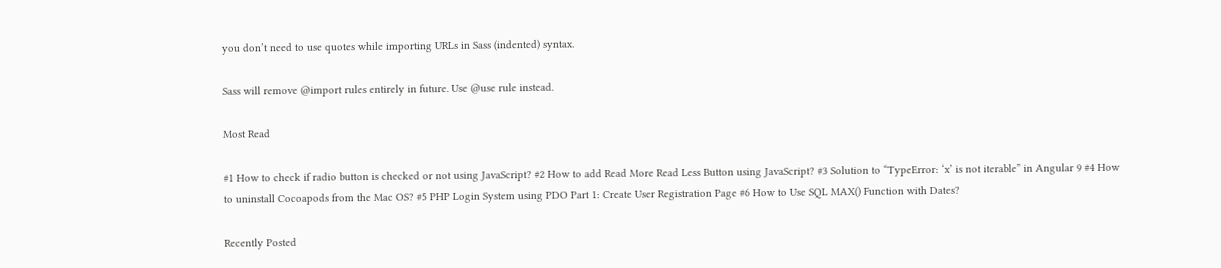you don’t need to use quotes while importing URLs in Sass (indented) syntax.

Sass will remove @import rules entirely in future. Use @use rule instead.

Most Read

#1 How to check if radio button is checked or not using JavaScript? #2 How to add Read More Read Less Button using JavaScript? #3 Solution to “TypeError: ‘x’ is not iterable” in Angular 9 #4 How to uninstall Cocoapods from the Mac OS? #5 PHP Login System using PDO Part 1: Create User Registration Page #6 How to Use SQL MAX() Function with Dates?

Recently Posted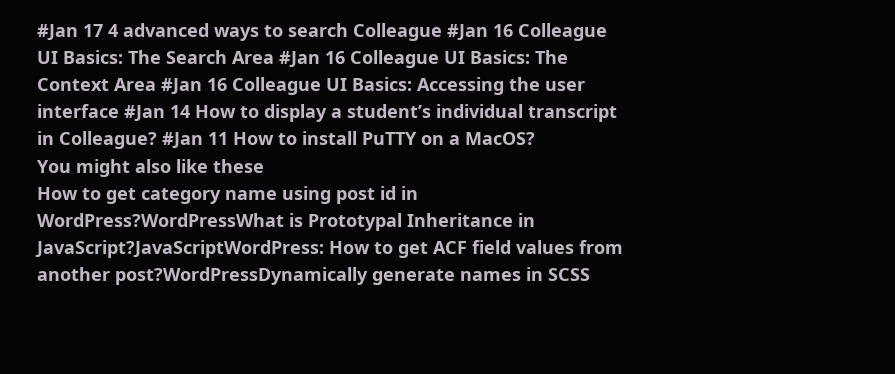#Jan 17 4 advanced ways to search Colleague #Jan 16 Colleague UI Basics: The Search Area #Jan 16 Colleague UI Basics: The Context Area #Jan 16 Colleague UI Basics: Accessing the user interface #Jan 14 How to display a student’s individual transcript in Colleague? #Jan 11 How to install PuTTY on a MacOS?
You might also like these
How to get category name using post id in WordPress?WordPressWhat is Prototypal Inheritance in JavaScript?JavaScriptWordPress: How to get ACF field values from another post?WordPressDynamically generate names in SCSS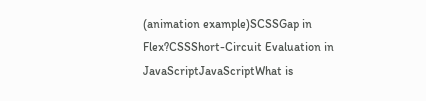(animation example)SCSSGap in Flex?CSSShort-Circuit Evaluation in JavaScriptJavaScriptWhat is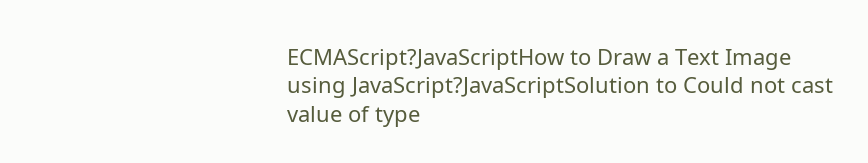ECMAScript?JavaScriptHow to Draw a Text Image using JavaScript?JavaScriptSolution to Could not cast value of type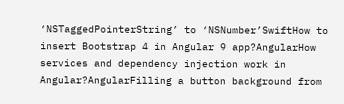‘NSTaggedPointerString’ to ‘NSNumber’SwiftHow to insert Bootstrap 4 in Angular 9 app?AngularHow services and dependency injection work in Angular?AngularFilling a button background from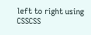left to right using CSSCSS